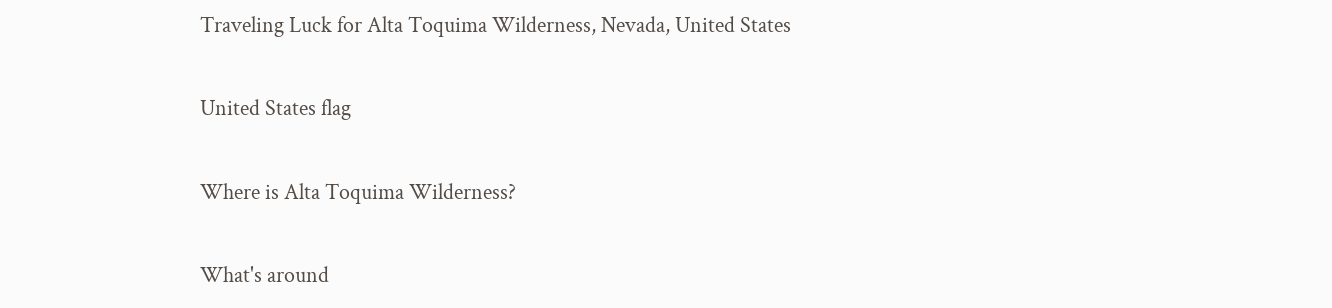Traveling Luck for Alta Toquima Wilderness, Nevada, United States

United States flag

Where is Alta Toquima Wilderness?

What's around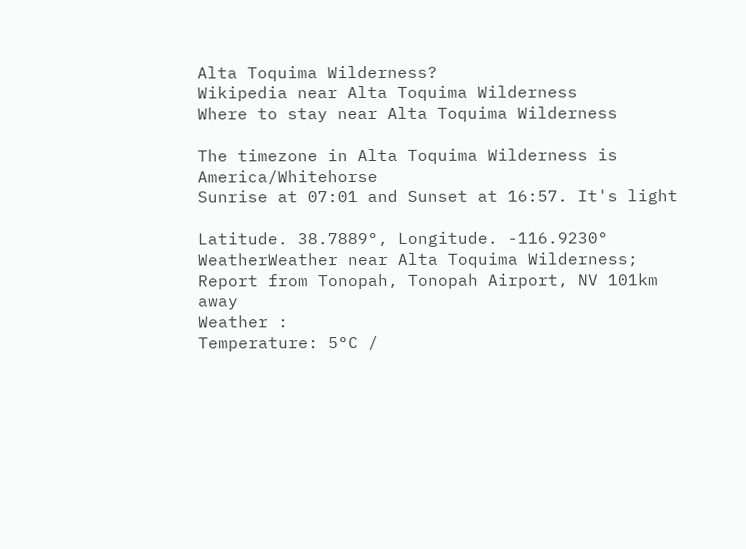Alta Toquima Wilderness?
Wikipedia near Alta Toquima Wilderness
Where to stay near Alta Toquima Wilderness

The timezone in Alta Toquima Wilderness is America/Whitehorse
Sunrise at 07:01 and Sunset at 16:57. It's light

Latitude. 38.7889°, Longitude. -116.9230°
WeatherWeather near Alta Toquima Wilderness; Report from Tonopah, Tonopah Airport, NV 101km away
Weather :
Temperature: 5°C /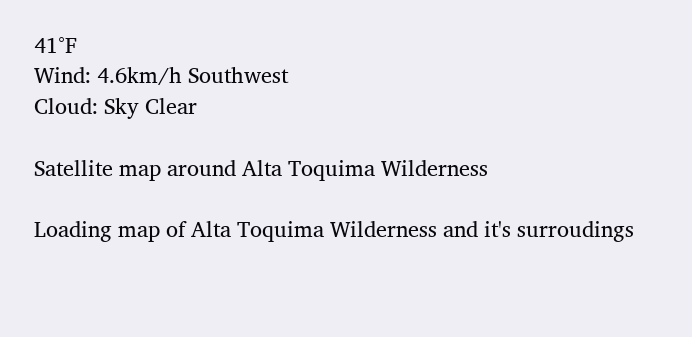41°F
Wind: 4.6km/h Southwest
Cloud: Sky Clear

Satellite map around Alta Toquima Wilderness

Loading map of Alta Toquima Wilderness and it's surroudings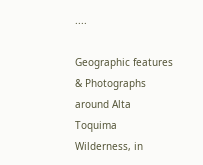....

Geographic features & Photographs around Alta Toquima Wilderness, in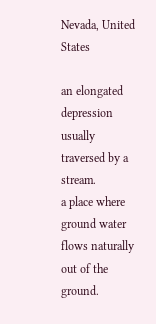Nevada, United States

an elongated depression usually traversed by a stream.
a place where ground water flows naturally out of the ground.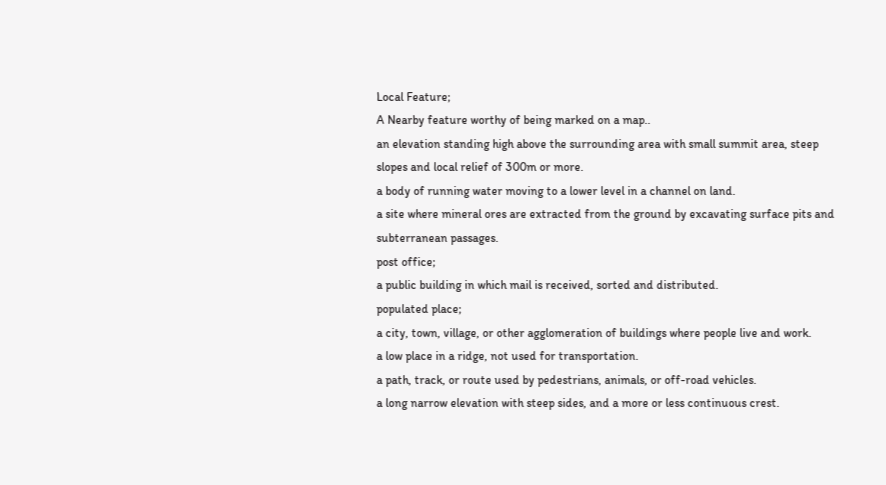Local Feature;
A Nearby feature worthy of being marked on a map..
an elevation standing high above the surrounding area with small summit area, steep slopes and local relief of 300m or more.
a body of running water moving to a lower level in a channel on land.
a site where mineral ores are extracted from the ground by excavating surface pits and subterranean passages.
post office;
a public building in which mail is received, sorted and distributed.
populated place;
a city, town, village, or other agglomeration of buildings where people live and work.
a low place in a ridge, not used for transportation.
a path, track, or route used by pedestrians, animals, or off-road vehicles.
a long narrow elevation with steep sides, and a more or less continuous crest.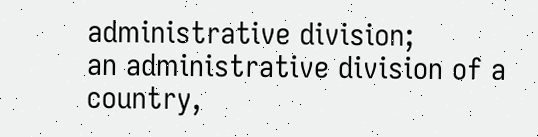administrative division;
an administrative division of a country,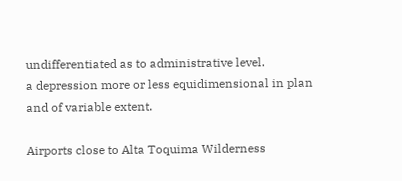undifferentiated as to administrative level.
a depression more or less equidimensional in plan and of variable extent.

Airports close to Alta Toquima Wilderness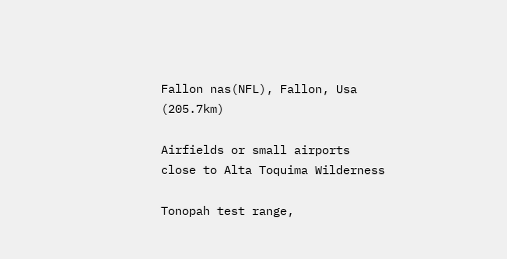Fallon nas(NFL), Fallon, Usa (205.7km)

Airfields or small airports close to Alta Toquima Wilderness

Tonopah test range,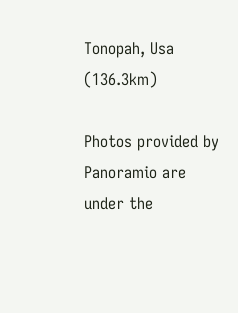Tonopah, Usa (136.3km)

Photos provided by Panoramio are under the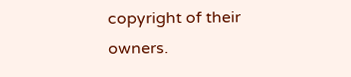copyright of their owners.